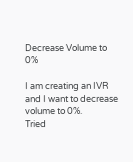Decrease Volume to 0%

I am creating an IVR and I want to decrease volume to 0%.
Tried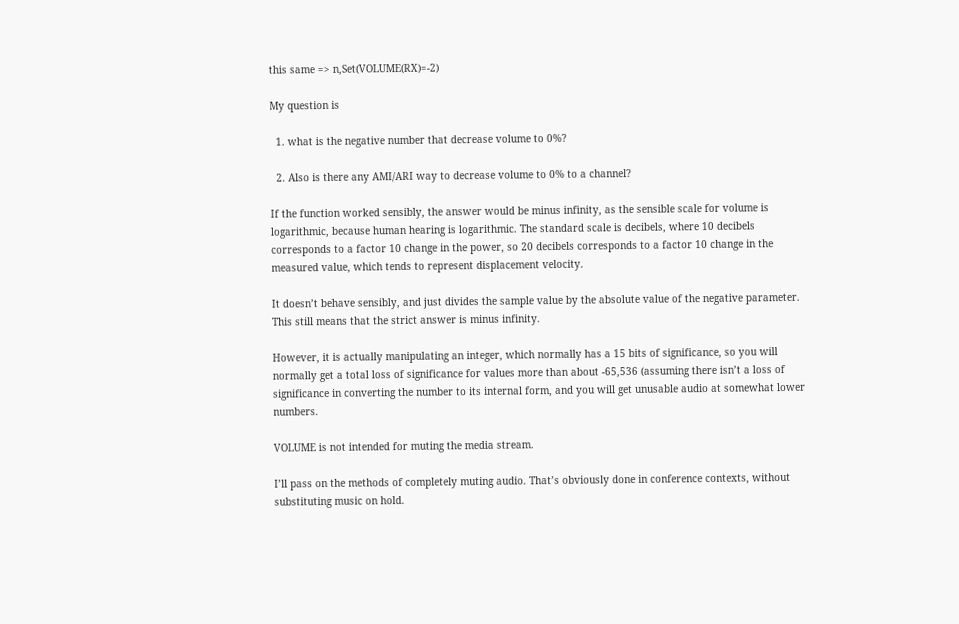this same => n,Set(VOLUME(RX)=-2)

My question is

  1. what is the negative number that decrease volume to 0%?

  2. Also is there any AMI/ARI way to decrease volume to 0% to a channel?

If the function worked sensibly, the answer would be minus infinity, as the sensible scale for volume is logarithmic, because human hearing is logarithmic. The standard scale is decibels, where 10 decibels corresponds to a factor 10 change in the power, so 20 decibels corresponds to a factor 10 change in the measured value, which tends to represent displacement velocity.

It doesn’t behave sensibly, and just divides the sample value by the absolute value of the negative parameter. This still means that the strict answer is minus infinity.

However, it is actually manipulating an integer, which normally has a 15 bits of significance, so you will normally get a total loss of significance for values more than about -65,536 (assuming there isn’t a loss of significance in converting the number to its internal form, and you will get unusable audio at somewhat lower numbers.

VOLUME is not intended for muting the media stream.

I’ll pass on the methods of completely muting audio. That’s obviously done in conference contexts, without substituting music on hold.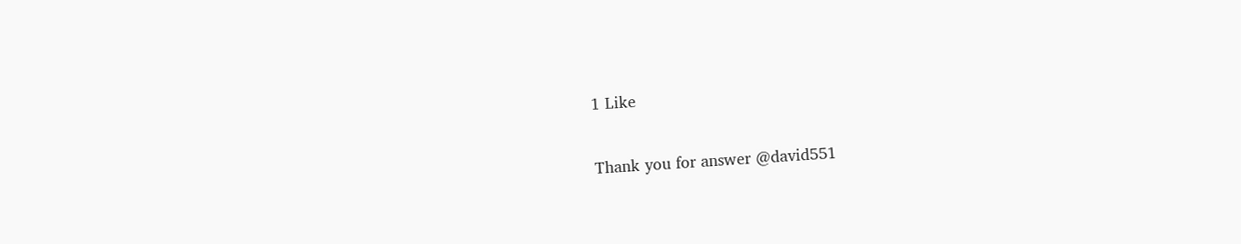1 Like

Thank you for answer @david551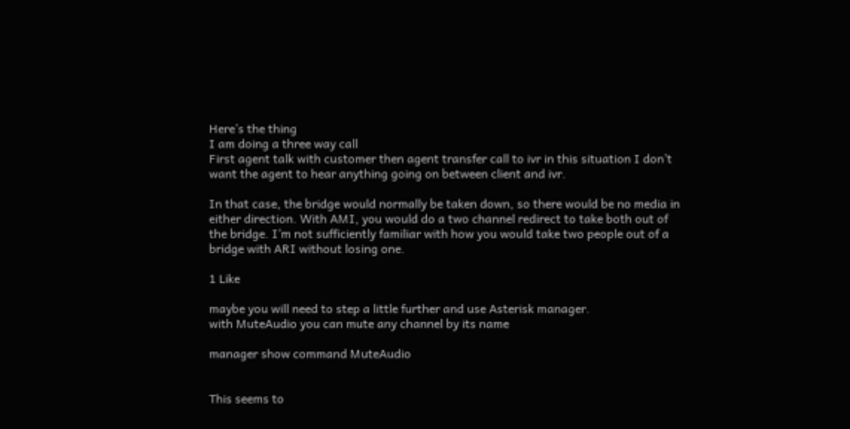Here’s the thing
I am doing a three way call
First agent talk with customer then agent transfer call to ivr in this situation I don’t want the agent to hear anything going on between client and ivr.

In that case, the bridge would normally be taken down, so there would be no media in either direction. With AMI, you would do a two channel redirect to take both out of the bridge. I’m not sufficiently familiar with how you would take two people out of a bridge with ARI without losing one.

1 Like

maybe you will need to step a little further and use Asterisk manager.
with MuteAudio you can mute any channel by its name

manager show command MuteAudio


This seems to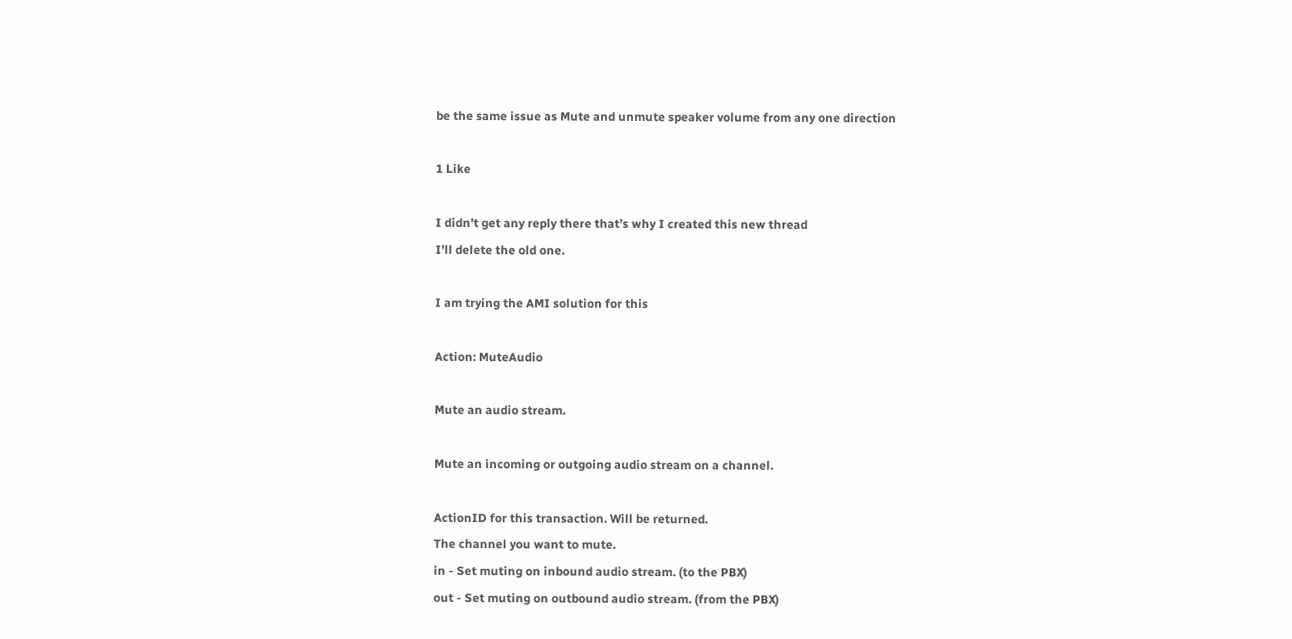be the same issue as Mute and unmute speaker volume from any one direction

1 Like

I didn’t get any reply there that’s why I created this new thread
I’ll delete the old one.

I am trying the AMI solution for this

Action: MuteAudio

Mute an audio stream.

Mute an incoming or outgoing audio stream on a channel.

ActionID for this transaction. Will be returned.
The channel you want to mute.
in - Set muting on inbound audio stream. (to the PBX)
out - Set muting on outbound audio stream. (from the PBX)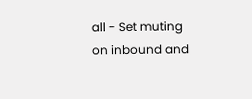all - Set muting on inbound and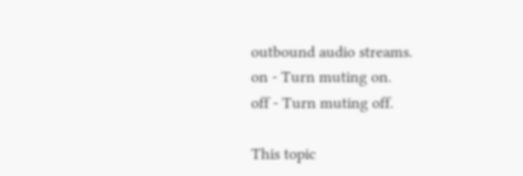outbound audio streams.
on - Turn muting on.
off - Turn muting off.

This topic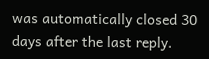was automatically closed 30 days after the last reply.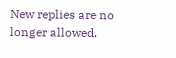New replies are no longer allowed.